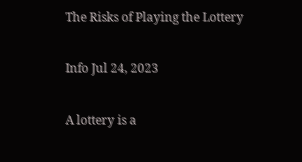The Risks of Playing the Lottery

Info Jul 24, 2023

A lottery is a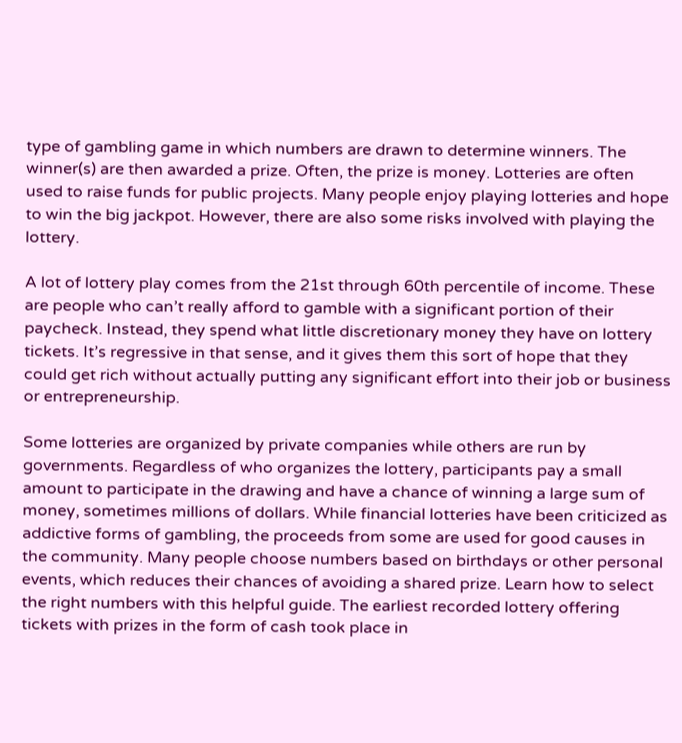type of gambling game in which numbers are drawn to determine winners. The winner(s) are then awarded a prize. Often, the prize is money. Lotteries are often used to raise funds for public projects. Many people enjoy playing lotteries and hope to win the big jackpot. However, there are also some risks involved with playing the lottery.

A lot of lottery play comes from the 21st through 60th percentile of income. These are people who can’t really afford to gamble with a significant portion of their paycheck. Instead, they spend what little discretionary money they have on lottery tickets. It’s regressive in that sense, and it gives them this sort of hope that they could get rich without actually putting any significant effort into their job or business or entrepreneurship.

Some lotteries are organized by private companies while others are run by governments. Regardless of who organizes the lottery, participants pay a small amount to participate in the drawing and have a chance of winning a large sum of money, sometimes millions of dollars. While financial lotteries have been criticized as addictive forms of gambling, the proceeds from some are used for good causes in the community. Many people choose numbers based on birthdays or other personal events, which reduces their chances of avoiding a shared prize. Learn how to select the right numbers with this helpful guide. The earliest recorded lottery offering tickets with prizes in the form of cash took place in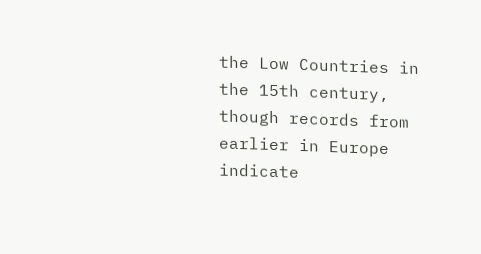the Low Countries in the 15th century, though records from earlier in Europe indicate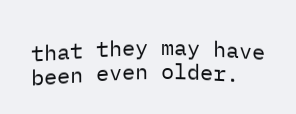that they may have been even older.